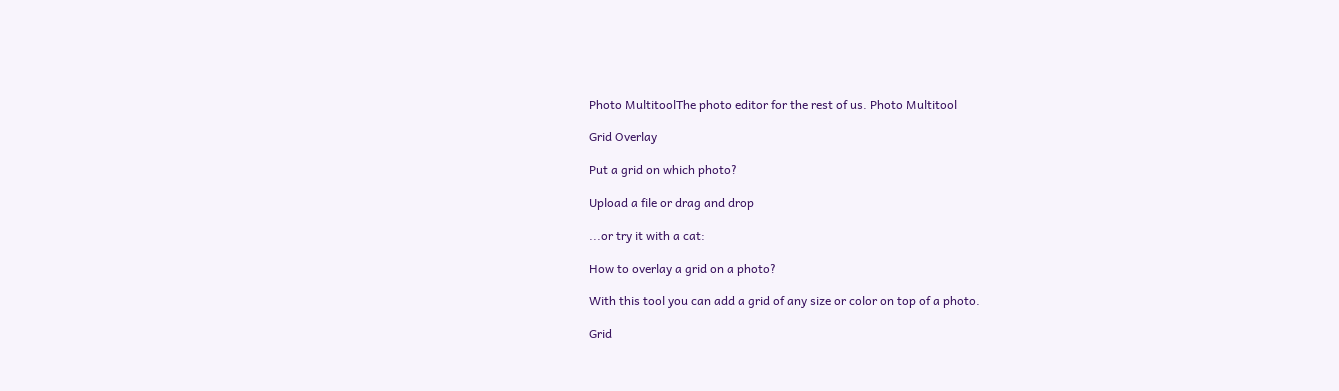Photo MultitoolThe photo editor for the rest of us. Photo Multitool

Grid Overlay

Put a grid on which photo?

Upload a file or drag and drop

...or try it with a cat:

How to overlay a grid on a photo?

With this tool you can add a grid of any size or color on top of a photo.

Grid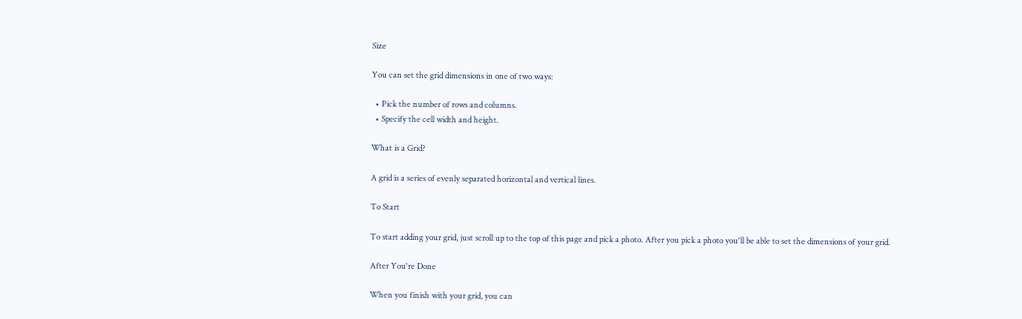Size

You can set the grid dimensions in one of two ways:

  • Pick the number of rows and columns.
  • Specify the cell width and height.

What is a Grid?

A grid is a series of evenly separated horizontal and vertical lines.

To Start

To start adding your grid, just scroll up to the top of this page and pick a photo. After you pick a photo you'll be able to set the dimensions of your grid.

After You're Done

When you finish with your grid, you can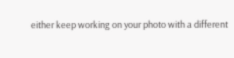either keep working on your photo with a different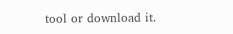tool or download it.